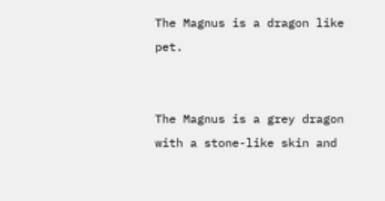The Magnus is a dragon like pet.


The Magnus is a grey dragon with a stone-like skin and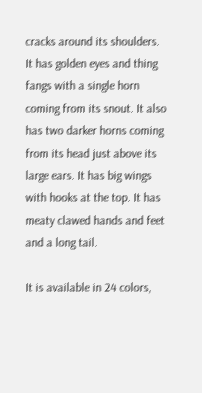cracks around its shoulders. It has golden eyes and thing fangs with a single horn coming from its snout. It also has two darker horns coming from its head just above its large ears. It has big wings with hooks at the top. It has meaty clawed hands and feet and a long tail.

It is available in 24 colors,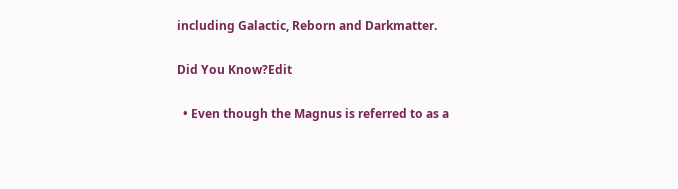including Galactic, Reborn and Darkmatter.

Did You Know?Edit

  • Even though the Magnus is referred to as a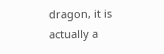dragon, it is actually a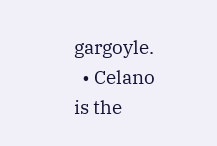gargoyle.
  • Celano is the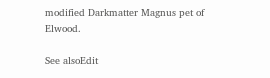modified Darkmatter Magnus pet of Elwood.

See alsoEdit